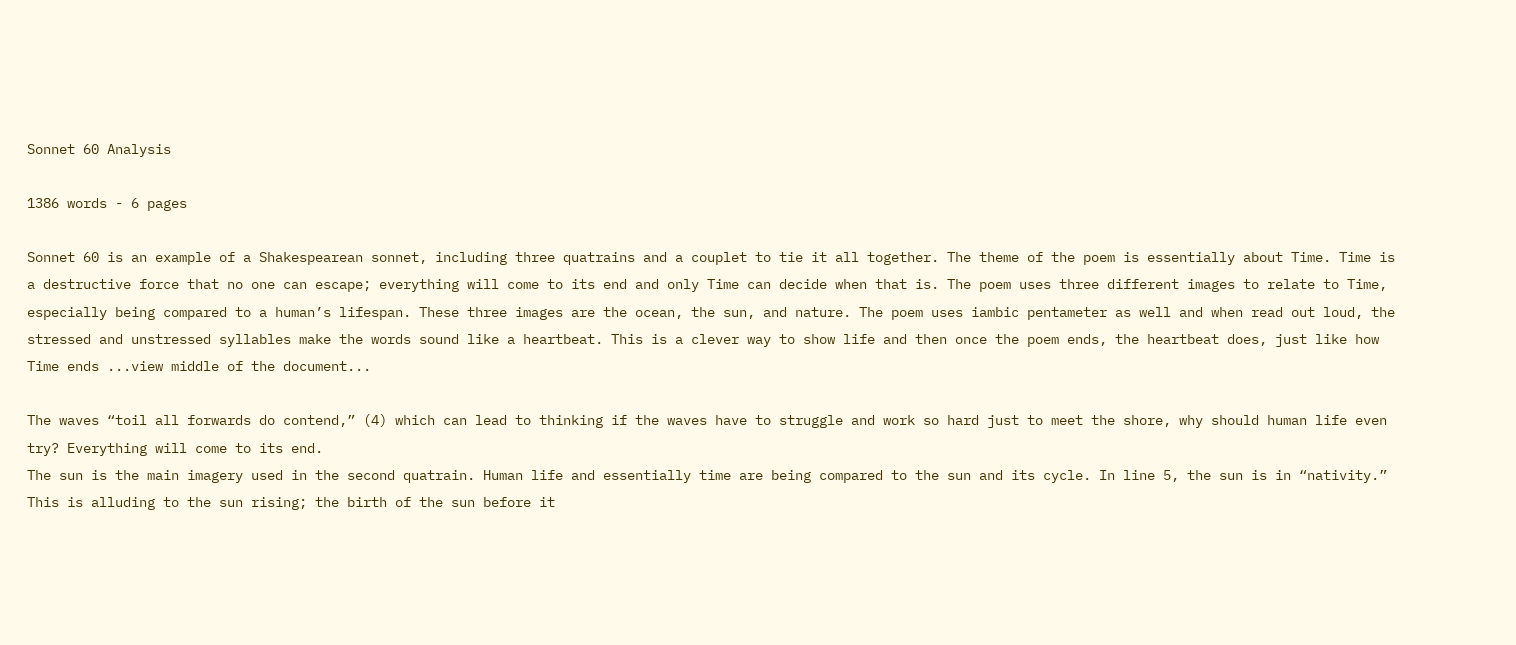Sonnet 60 Analysis

1386 words - 6 pages

Sonnet 60 is an example of a Shakespearean sonnet, including three quatrains and a couplet to tie it all together. The theme of the poem is essentially about Time. Time is a destructive force that no one can escape; everything will come to its end and only Time can decide when that is. The poem uses three different images to relate to Time, especially being compared to a human’s lifespan. These three images are the ocean, the sun, and nature. The poem uses iambic pentameter as well and when read out loud, the stressed and unstressed syllables make the words sound like a heartbeat. This is a clever way to show life and then once the poem ends, the heartbeat does, just like how Time ends ...view middle of the document...

The waves “toil all forwards do contend,” (4) which can lead to thinking if the waves have to struggle and work so hard just to meet the shore, why should human life even try? Everything will come to its end.
The sun is the main imagery used in the second quatrain. Human life and essentially time are being compared to the sun and its cycle. In line 5, the sun is in “nativity.” This is alluding to the sun rising; the birth of the sun before it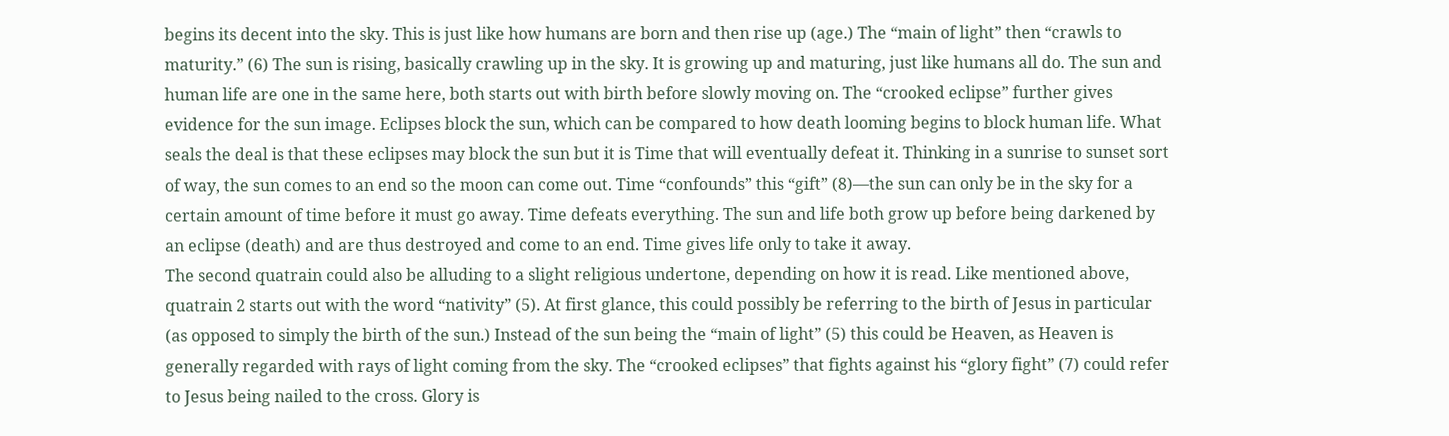begins its decent into the sky. This is just like how humans are born and then rise up (age.) The “main of light” then “crawls to maturity.” (6) The sun is rising, basically crawling up in the sky. It is growing up and maturing, just like humans all do. The sun and human life are one in the same here, both starts out with birth before slowly moving on. The “crooked eclipse” further gives evidence for the sun image. Eclipses block the sun, which can be compared to how death looming begins to block human life. What seals the deal is that these eclipses may block the sun but it is Time that will eventually defeat it. Thinking in a sunrise to sunset sort of way, the sun comes to an end so the moon can come out. Time “confounds” this “gift” (8)—the sun can only be in the sky for a certain amount of time before it must go away. Time defeats everything. The sun and life both grow up before being darkened by an eclipse (death) and are thus destroyed and come to an end. Time gives life only to take it away.
The second quatrain could also be alluding to a slight religious undertone, depending on how it is read. Like mentioned above, quatrain 2 starts out with the word “nativity” (5). At first glance, this could possibly be referring to the birth of Jesus in particular (as opposed to simply the birth of the sun.) Instead of the sun being the “main of light” (5) this could be Heaven, as Heaven is generally regarded with rays of light coming from the sky. The “crooked eclipses” that fights against his “glory fight” (7) could refer to Jesus being nailed to the cross. Glory is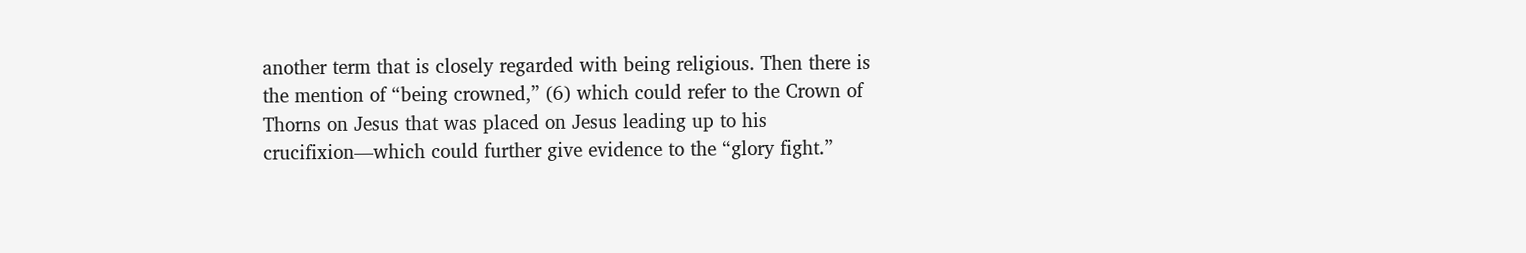another term that is closely regarded with being religious. Then there is the mention of “being crowned,” (6) which could refer to the Crown of Thorns on Jesus that was placed on Jesus leading up to his crucifixion—which could further give evidence to the “glory fight.”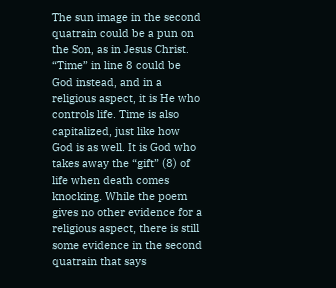The sun image in the second quatrain could be a pun on the Son, as in Jesus Christ. “Time” in line 8 could be God instead, and in a religious aspect, it is He who controls life. Time is also capitalized, just like how God is as well. It is God who takes away the “gift” (8) of life when death comes knocking. While the poem gives no other evidence for a religious aspect, there is still some evidence in the second quatrain that says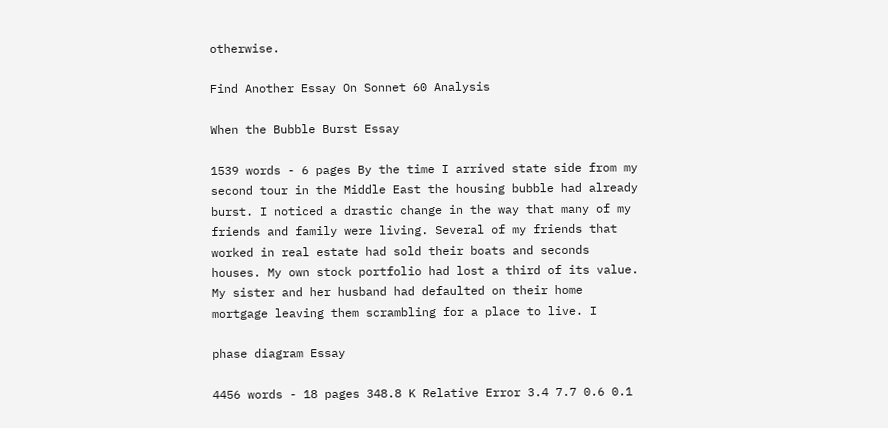otherwise.

Find Another Essay On Sonnet 60 Analysis

When the Bubble Burst Essay

1539 words - 6 pages By the time I arrived state side from my second tour in the Middle East the housing bubble had already burst. I noticed a drastic change in the way that many of my friends and family were living. Several of my friends that worked in real estate had sold their boats and seconds houses. My own stock portfolio had lost a third of its value. My sister and her husband had defaulted on their home mortgage leaving them scrambling for a place to live. I

phase diagram Essay

4456 words - 18 pages 348.8 K Relative Error 3.4 7.7 0.6 0.1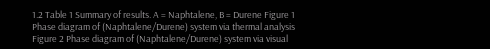1.2 Table 1 Summary of results. A = Naphtalene, B = Durene Figure 1 Phase diagram of (Naphtalene/Durene) system via thermal analysis Figure 2 Phase diagram of (Naphtalene/Durene) system via visual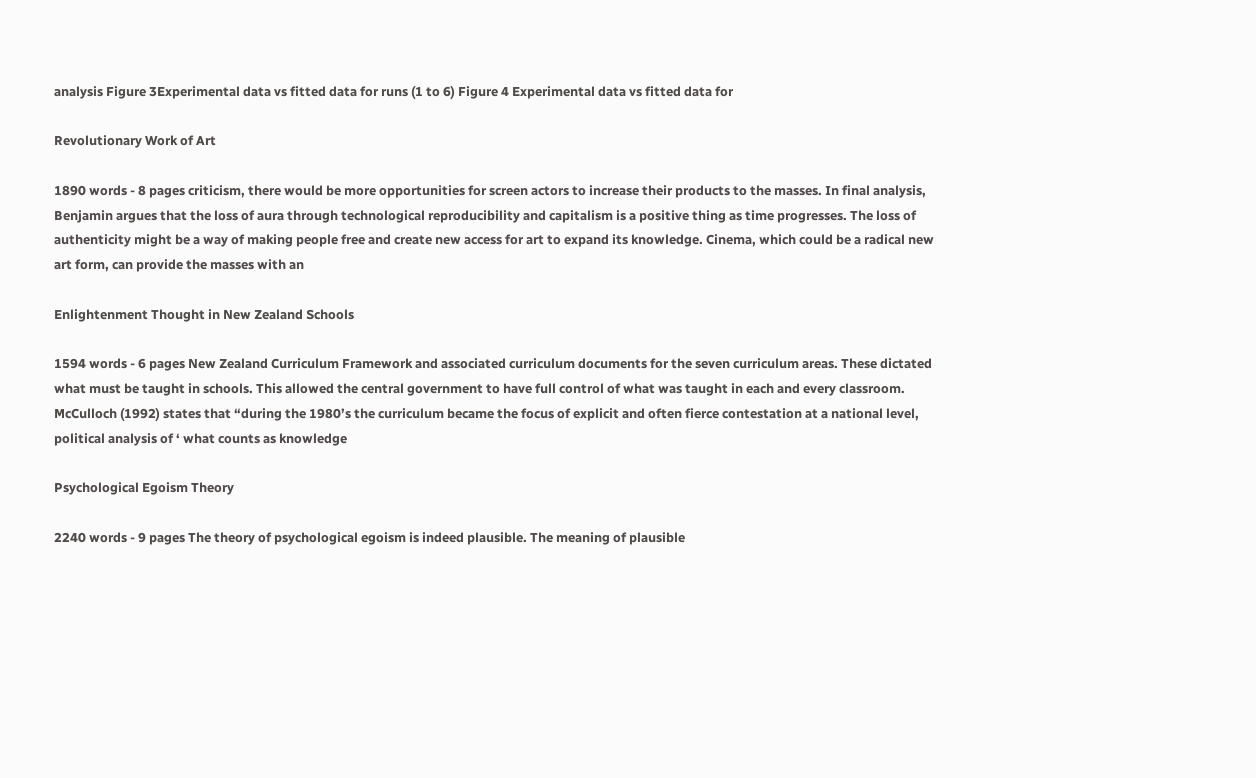analysis Figure 3Experimental data vs fitted data for runs (1 to 6) Figure 4 Experimental data vs fitted data for

Revolutionary Work of Art

1890 words - 8 pages criticism, there would be more opportunities for screen actors to increase their products to the masses. In final analysis, Benjamin argues that the loss of aura through technological reproducibility and capitalism is a positive thing as time progresses. The loss of authenticity might be a way of making people free and create new access for art to expand its knowledge. Cinema, which could be a radical new art form, can provide the masses with an

Enlightenment Thought in New Zealand Schools

1594 words - 6 pages New Zealand Curriculum Framework and associated curriculum documents for the seven curriculum areas. These dictated what must be taught in schools. This allowed the central government to have full control of what was taught in each and every classroom. McCulloch (1992) states that “during the 1980’s the curriculum became the focus of explicit and often fierce contestation at a national level, political analysis of ‘ what counts as knowledge

Psychological Egoism Theory

2240 words - 9 pages The theory of psychological egoism is indeed plausible. The meaning of plausible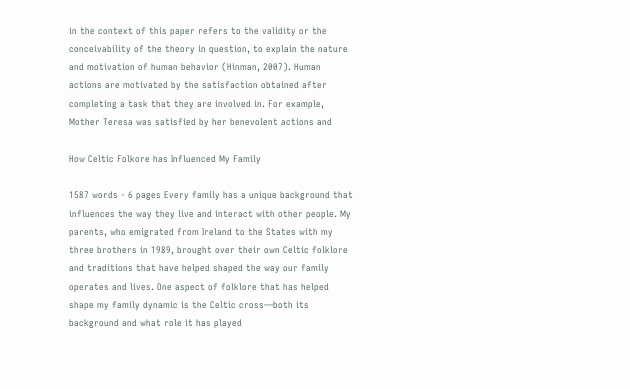in the context of this paper refers to the validity or the conceivability of the theory in question, to explain the nature and motivation of human behavior (Hinman, 2007). Human actions are motivated by the satisfaction obtained after completing a task that they are involved in. For example, Mother Teresa was satisfied by her benevolent actions and

How Celtic Folkore has Influenced My Family

1587 words - 6 pages Every family has a unique background that influences the way they live and interact with other people. My parents, who emigrated from Ireland to the States with my three brothers in 1989, brought over their own Celtic folklore and traditions that have helped shaped the way our family operates and lives. One aspect of folklore that has helped shape my family dynamic is the Celtic cross—both its background and what role it has played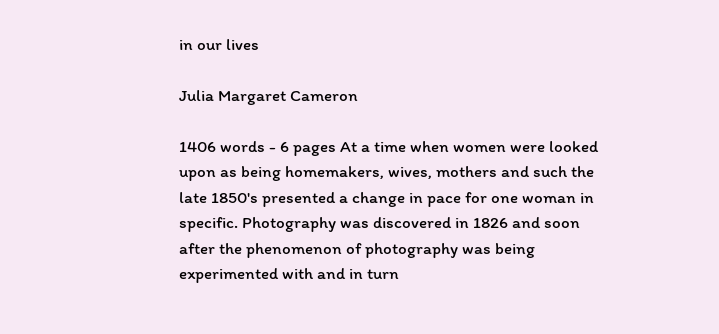in our lives

Julia Margaret Cameron

1406 words - 6 pages At a time when women were looked upon as being homemakers, wives, mothers and such the late 1850's presented a change in pace for one woman in specific. Photography was discovered in 1826 and soon after the phenomenon of photography was being experimented with and in turn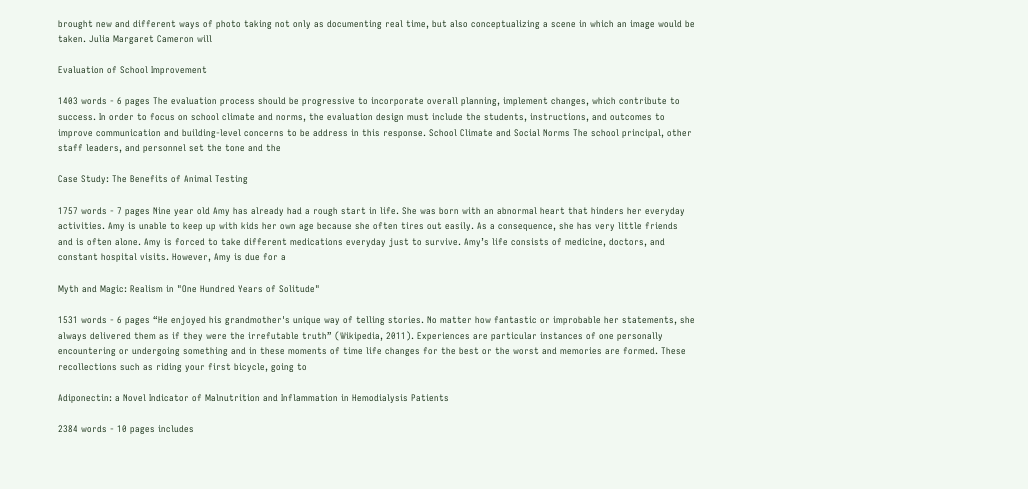brought new and different ways of photo taking not only as documenting real time, but also conceptualizing a scene in which an image would be taken. Julia Margaret Cameron will

Evaluation of School Improvement

1403 words - 6 pages The evaluation process should be progressive to incorporate overall planning, implement changes, which contribute to success. In order to focus on school climate and norms, the evaluation design must include the students, instructions, and outcomes to improve communication and building-level concerns to be address in this response. School Climate and Social Norms The school principal, other staff leaders, and personnel set the tone and the

Case Study: The Benefits of Animal Testing

1757 words - 7 pages Nine year old Amy has already had a rough start in life. She was born with an abnormal heart that hinders her everyday activities. Amy is unable to keep up with kids her own age because she often tires out easily. As a consequence, she has very little friends and is often alone. Amy is forced to take different medications everyday just to survive. Amy’s life consists of medicine, doctors, and constant hospital visits. However, Amy is due for a

Myth and Magic: Realism in "One Hundred Years of Solitude"

1531 words - 6 pages “He enjoyed his grandmother's unique way of telling stories. No matter how fantastic or improbable her statements, she always delivered them as if they were the irrefutable truth” (Wikipedia, 2011). Experiences are particular instances of one personally encountering or undergoing something and in these moments of time life changes for the best or the worst and memories are formed. These recollections such as riding your first bicycle, going to

Adiponectin: a Novel Indicator of Malnutrition and Inflammation in Hemodialysis Patients

2384 words - 10 pages includes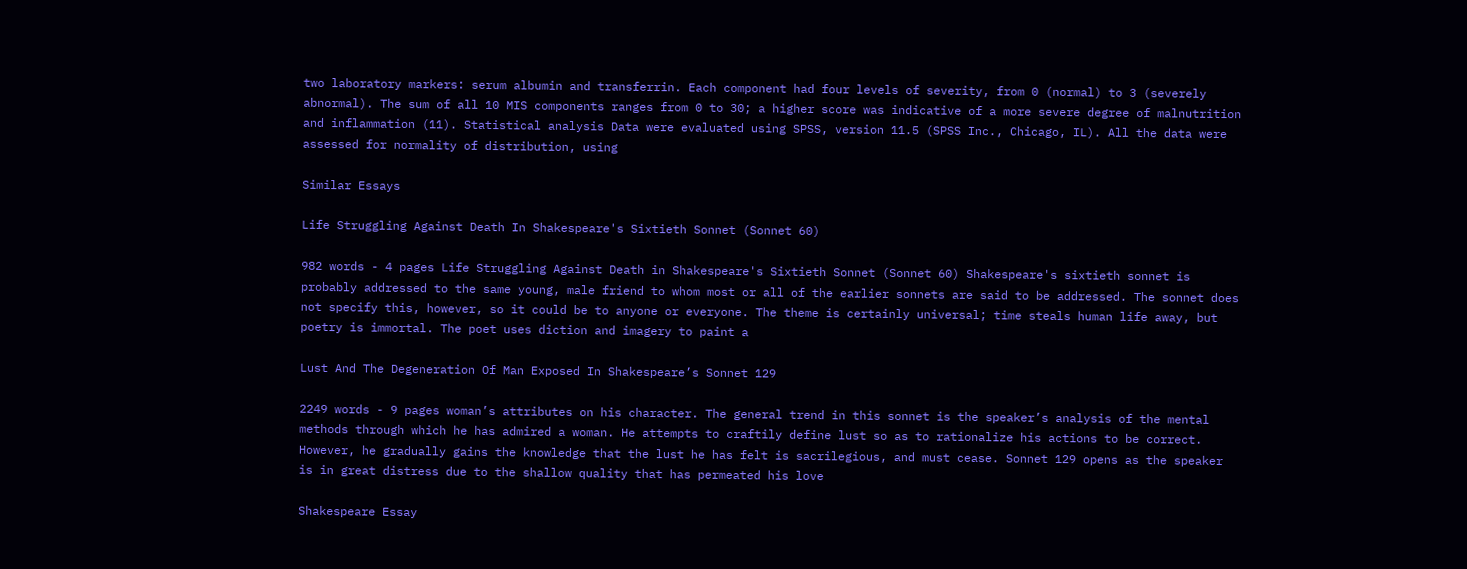two laboratory markers: serum albumin and transferrin. Each component had four levels of severity, from 0 (normal) to 3 (severely abnormal). The sum of all 10 MIS components ranges from 0 to 30; a higher score was indicative of a more severe degree of malnutrition and inflammation (11). Statistical analysis Data were evaluated using SPSS, version 11.5 (SPSS Inc., Chicago, IL). All the data were assessed for normality of distribution, using

Similar Essays

Life Struggling Against Death In Shakespeare's Sixtieth Sonnet (Sonnet 60)

982 words - 4 pages Life Struggling Against Death in Shakespeare's Sixtieth Sonnet (Sonnet 60) Shakespeare's sixtieth sonnet is probably addressed to the same young, male friend to whom most or all of the earlier sonnets are said to be addressed. The sonnet does not specify this, however, so it could be to anyone or everyone. The theme is certainly universal; time steals human life away, but poetry is immortal. The poet uses diction and imagery to paint a

Lust And The Degeneration Of Man Exposed In Shakespeare’s Sonnet 129

2249 words - 9 pages woman’s attributes on his character. The general trend in this sonnet is the speaker’s analysis of the mental methods through which he has admired a woman. He attempts to craftily define lust so as to rationalize his actions to be correct. However, he gradually gains the knowledge that the lust he has felt is sacrilegious, and must cease. Sonnet 129 opens as the speaker is in great distress due to the shallow quality that has permeated his love

Shakespeare Essay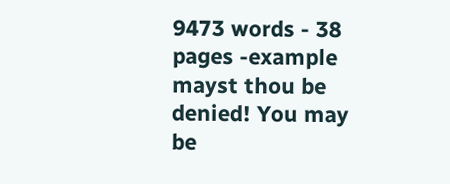9473 words - 38 pages -example mayst thou be denied! You may be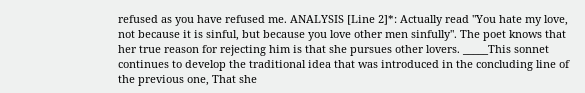refused as you have refused me. ANALYSIS [Line 2]*: Actually read "You hate my love, not because it is sinful, but because you love other men sinfully". The poet knows that her true reason for rejecting him is that she pursues other lovers. _____This sonnet continues to develop the traditional idea that was introduced in the concluding line of the previous one, That she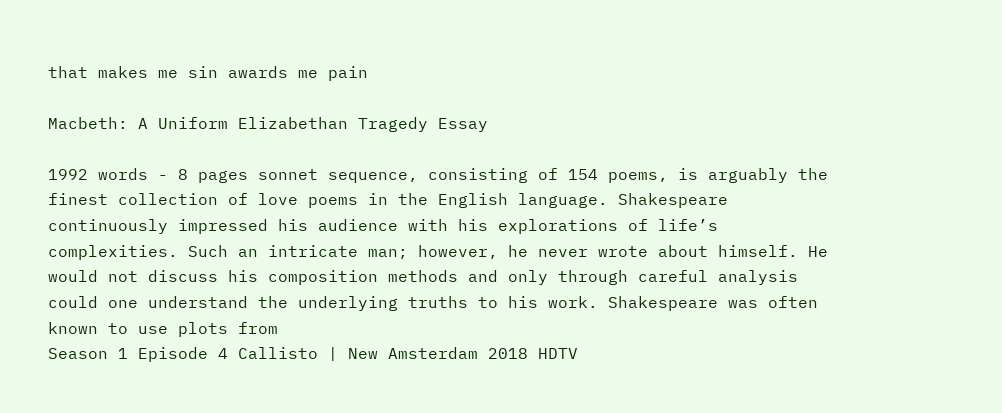that makes me sin awards me pain

Macbeth: A Uniform Elizabethan Tragedy Essay

1992 words - 8 pages sonnet sequence, consisting of 154 poems, is arguably the finest collection of love poems in the English language. Shakespeare continuously impressed his audience with his explorations of life’s complexities. Such an intricate man; however, he never wrote about himself. He would not discuss his composition methods and only through careful analysis could one understand the underlying truths to his work. Shakespeare was often known to use plots from
Season 1 Episode 4 Callisto | New Amsterdam 2018 HDTV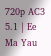720p AC3 5.1 | Ee Ma Yau